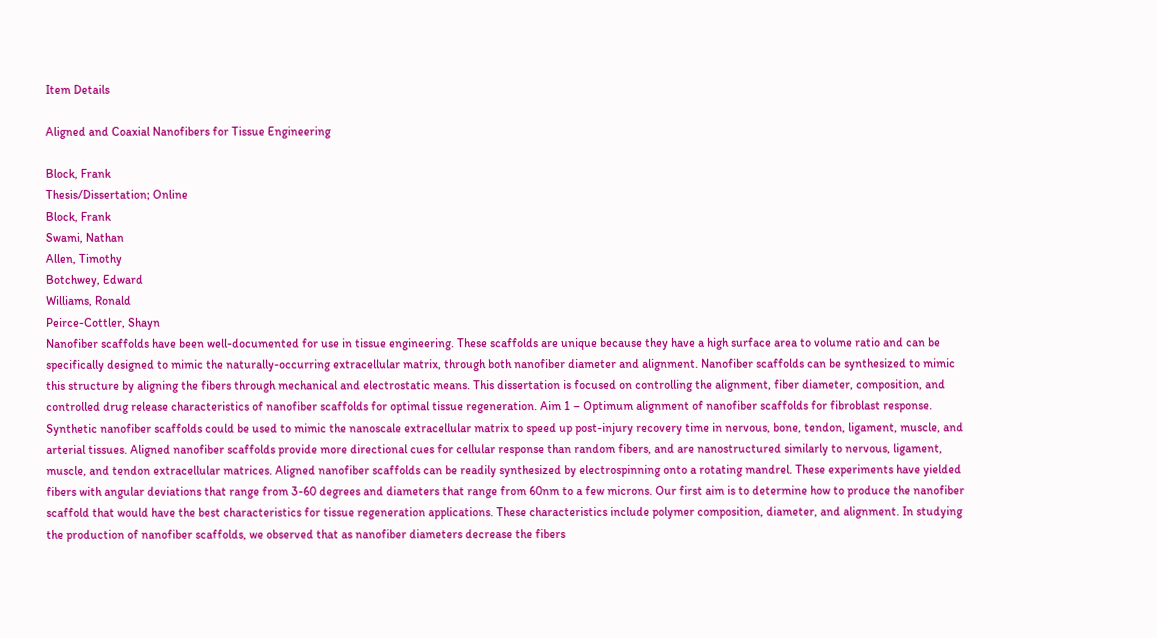Item Details

Aligned and Coaxial Nanofibers for Tissue Engineering

Block, Frank
Thesis/Dissertation; Online
Block, Frank
Swami, Nathan
Allen, Timothy
Botchwey, Edward
Williams, Ronald
Peirce-Cottler, Shayn
Nanofiber scaffolds have been well-documented for use in tissue engineering. These scaffolds are unique because they have a high surface area to volume ratio and can be specifically designed to mimic the naturally-occurring extracellular matrix, through both nanofiber diameter and alignment. Nanofiber scaffolds can be synthesized to mimic this structure by aligning the fibers through mechanical and electrostatic means. This dissertation is focused on controlling the alignment, fiber diameter, composition, and controlled drug release characteristics of nanofiber scaffolds for optimal tissue regeneration. Aim 1 – Optimum alignment of nanofiber scaffolds for fibroblast response. Synthetic nanofiber scaffolds could be used to mimic the nanoscale extracellular matrix to speed up post-injury recovery time in nervous, bone, tendon, ligament, muscle, and arterial tissues. Aligned nanofiber scaffolds provide more directional cues for cellular response than random fibers, and are nanostructured similarly to nervous, ligament, muscle, and tendon extracellular matrices. Aligned nanofiber scaffolds can be readily synthesized by electrospinning onto a rotating mandrel. These experiments have yielded fibers with angular deviations that range from 3-60 degrees and diameters that range from 60nm to a few microns. Our first aim is to determine how to produce the nanofiber scaffold that would have the best characteristics for tissue regeneration applications. These characteristics include polymer composition, diameter, and alignment. In studying the production of nanofiber scaffolds, we observed that as nanofiber diameters decrease the fibers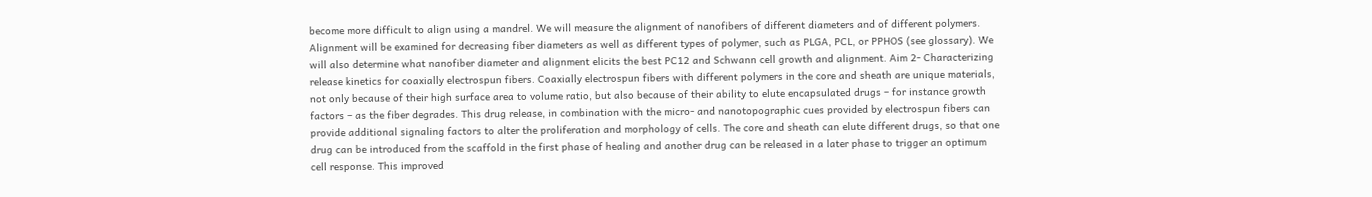become more difficult to align using a mandrel. We will measure the alignment of nanofibers of different diameters and of different polymers. Alignment will be examined for decreasing fiber diameters as well as different types of polymer, such as PLGA, PCL, or PPHOS (see glossary). We will also determine what nanofiber diameter and alignment elicits the best PC12 and Schwann cell growth and alignment. Aim 2- Characterizing release kinetics for coaxially electrospun fibers. Coaxially electrospun fibers with different polymers in the core and sheath are unique materials, not only because of their high surface area to volume ratio, but also because of their ability to elute encapsulated drugs – for instance growth factors – as the fiber degrades. This drug release, in combination with the micro- and nanotopographic cues provided by electrospun fibers can provide additional signaling factors to alter the proliferation and morphology of cells. The core and sheath can elute different drugs, so that one drug can be introduced from the scaffold in the first phase of healing and another drug can be released in a later phase to trigger an optimum cell response. This improved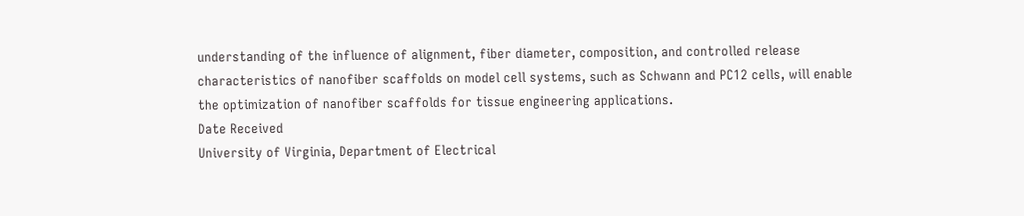understanding of the influence of alignment, fiber diameter, composition, and controlled release characteristics of nanofiber scaffolds on model cell systems, such as Schwann and PC12 cells, will enable the optimization of nanofiber scaffolds for tissue engineering applications.
Date Received
University of Virginia, Department of Electrical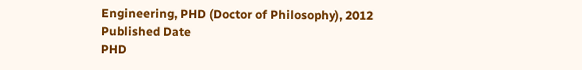Engineering, PHD (Doctor of Philosophy), 2012
Published Date
PHD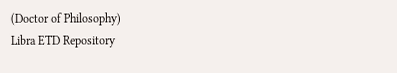(Doctor of Philosophy)
Libra ETD Repository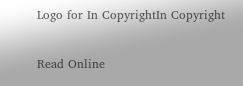Logo for In CopyrightIn Copyright


Read Online